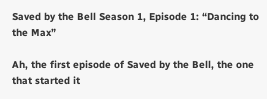Saved by the Bell Season 1, Episode 1: “Dancing to the Max”

Ah, the first episode of Saved by the Bell, the one that started it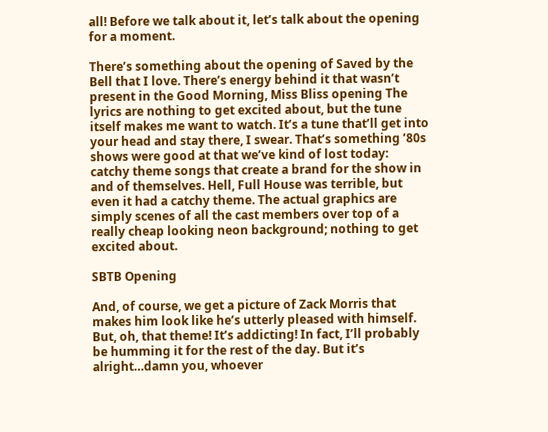all! Before we talk about it, let’s talk about the opening for a moment.

There’s something about the opening of Saved by the Bell that I love. There’s energy behind it that wasn’t present in the Good Morning, Miss Bliss opening The lyrics are nothing to get excited about, but the tune itself makes me want to watch. It’s a tune that’ll get into your head and stay there, I swear. That’s something ’80s shows were good at that we’ve kind of lost today: catchy theme songs that create a brand for the show in and of themselves. Hell, Full House was terrible, but even it had a catchy theme. The actual graphics are simply scenes of all the cast members over top of a really cheap looking neon background; nothing to get excited about.

SBTB Opening

And, of course, we get a picture of Zack Morris that makes him look like he’s utterly pleased with himself. But, oh, that theme! It’s addicting! In fact, I’ll probably be humming it for the rest of the day. But it’s alright…damn you, whoever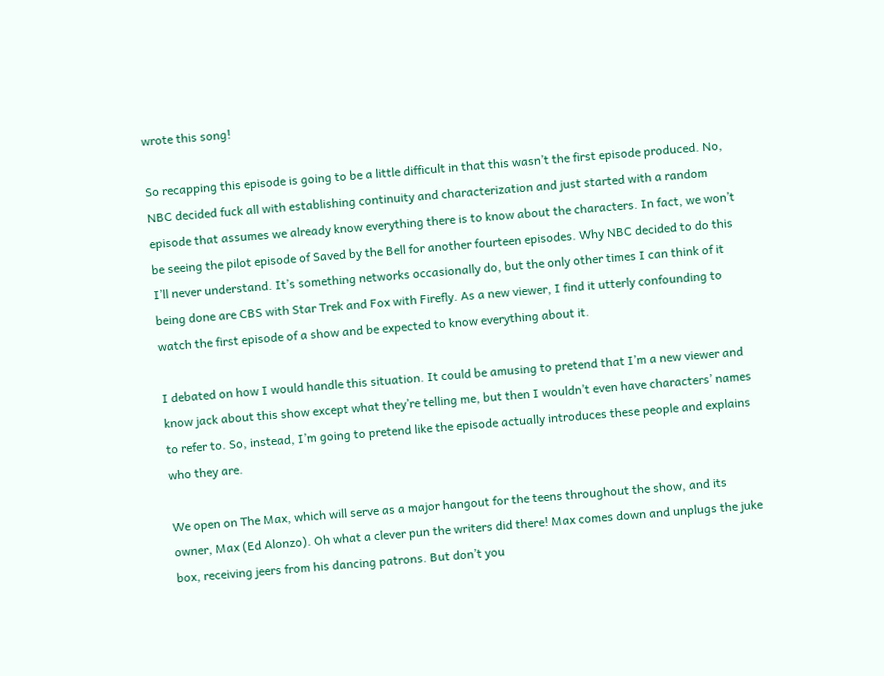wrote this song!

So recapping this episode is going to be a little difficult in that this wasn’t the first episode produced. No, NBC decided fuck all with establishing continuity and characterization and just started with a random episode that assumes we already know everything there is to know about the characters. In fact, we won’t be seeing the pilot episode of Saved by the Bell for another fourteen episodes. Why NBC decided to do this I’ll never understand. It’s something networks occasionally do, but the only other times I can think of it being done are CBS with Star Trek and Fox with Firefly. As a new viewer, I find it utterly confounding to watch the first episode of a show and be expected to know everything about it.

I debated on how I would handle this situation. It could be amusing to pretend that I’m a new viewer and know jack about this show except what they’re telling me, but then I wouldn’t even have characters’ names to refer to. So, instead, I’m going to pretend like the episode actually introduces these people and explains who they are.

We open on The Max, which will serve as a major hangout for the teens throughout the show, and its owner, Max (Ed Alonzo). Oh what a clever pun the writers did there! Max comes down and unplugs the juke box, receiving jeers from his dancing patrons. But don’t you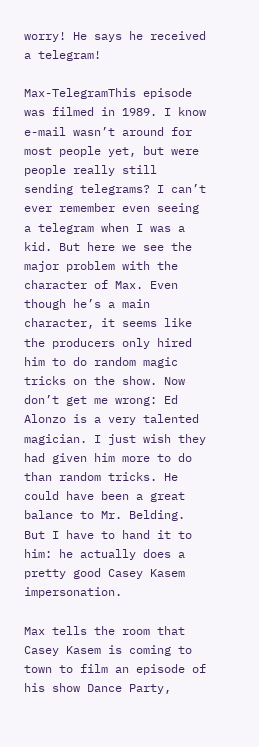worry! He says he received a telegram!

Max-TelegramThis episode was filmed in 1989. I know e-mail wasn’t around for most people yet, but were people really still sending telegrams? I can’t ever remember even seeing a telegram when I was a kid. But here we see the major problem with the character of Max. Even though he’s a main character, it seems like the producers only hired him to do random magic tricks on the show. Now don’t get me wrong: Ed Alonzo is a very talented magician. I just wish they had given him more to do than random tricks. He could have been a great balance to Mr. Belding. But I have to hand it to him: he actually does a pretty good Casey Kasem impersonation.

Max tells the room that Casey Kasem is coming to town to film an episode of his show Dance Party,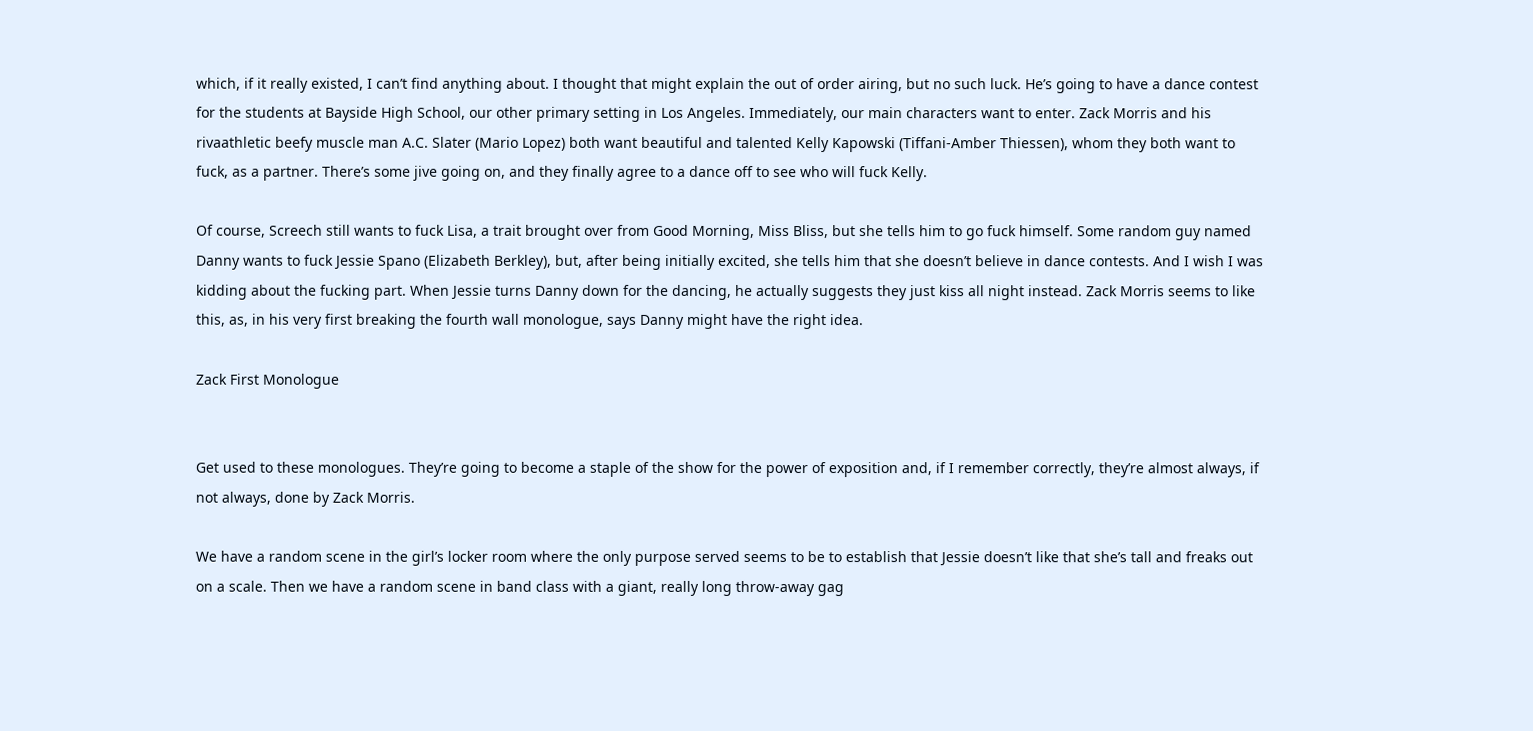which, if it really existed, I can’t find anything about. I thought that might explain the out of order airing, but no such luck. He’s going to have a dance contest for the students at Bayside High School, our other primary setting in Los Angeles. Immediately, our main characters want to enter. Zack Morris and his rivaathletic beefy muscle man A.C. Slater (Mario Lopez) both want beautiful and talented Kelly Kapowski (Tiffani-Amber Thiessen), whom they both want to fuck, as a partner. There’s some jive going on, and they finally agree to a dance off to see who will fuck Kelly.

Of course, Screech still wants to fuck Lisa, a trait brought over from Good Morning, Miss Bliss, but she tells him to go fuck himself. Some random guy named Danny wants to fuck Jessie Spano (Elizabeth Berkley), but, after being initially excited, she tells him that she doesn’t believe in dance contests. And I wish I was kidding about the fucking part. When Jessie turns Danny down for the dancing, he actually suggests they just kiss all night instead. Zack Morris seems to like this, as, in his very first breaking the fourth wall monologue, says Danny might have the right idea.

Zack First Monologue


Get used to these monologues. They’re going to become a staple of the show for the power of exposition and, if I remember correctly, they’re almost always, if not always, done by Zack Morris.

We have a random scene in the girl’s locker room where the only purpose served seems to be to establish that Jessie doesn’t like that she’s tall and freaks out on a scale. Then we have a random scene in band class with a giant, really long throw-away gag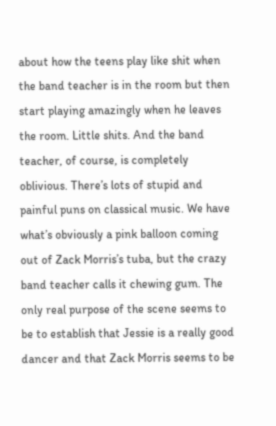about how the teens play like shit when the band teacher is in the room but then start playing amazingly when he leaves the room. Little shits. And the band teacher, of course, is completely oblivious. There’s lots of stupid and painful puns on classical music. We have what’s obviously a pink balloon coming out of Zack Morris’s tuba, but the crazy band teacher calls it chewing gum. The only real purpose of the scene seems to be to establish that Jessie is a really good dancer and that Zack Morris seems to be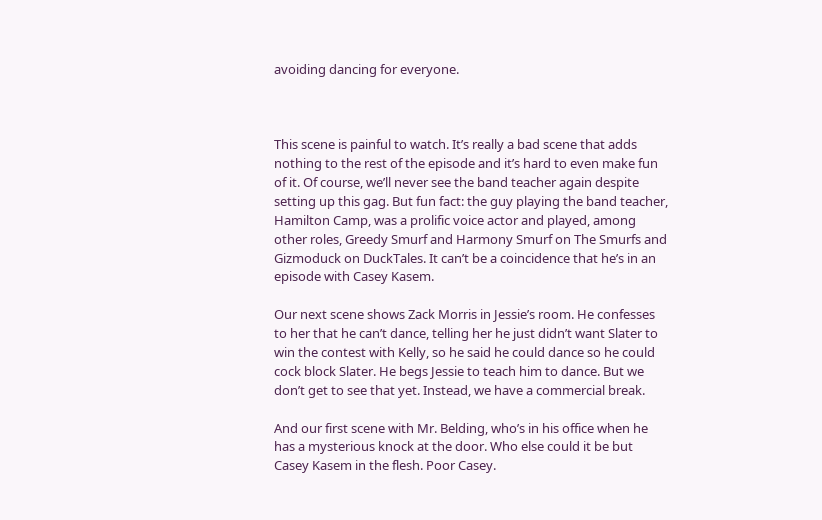avoiding dancing for everyone.



This scene is painful to watch. It’s really a bad scene that adds nothing to the rest of the episode and it’s hard to even make fun of it. Of course, we’ll never see the band teacher again despite setting up this gag. But fun fact: the guy playing the band teacher, Hamilton Camp, was a prolific voice actor and played, among other roles, Greedy Smurf and Harmony Smurf on The Smurfs and Gizmoduck on DuckTales. It can’t be a coincidence that he’s in an episode with Casey Kasem.

Our next scene shows Zack Morris in Jessie’s room. He confesses to her that he can’t dance, telling her he just didn’t want Slater to win the contest with Kelly, so he said he could dance so he could cock block Slater. He begs Jessie to teach him to dance. But we don’t get to see that yet. Instead, we have a commercial break.

And our first scene with Mr. Belding, who’s in his office when he has a mysterious knock at the door. Who else could it be but Casey Kasem in the flesh. Poor Casey.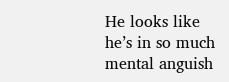He looks like he’s in so much mental anguish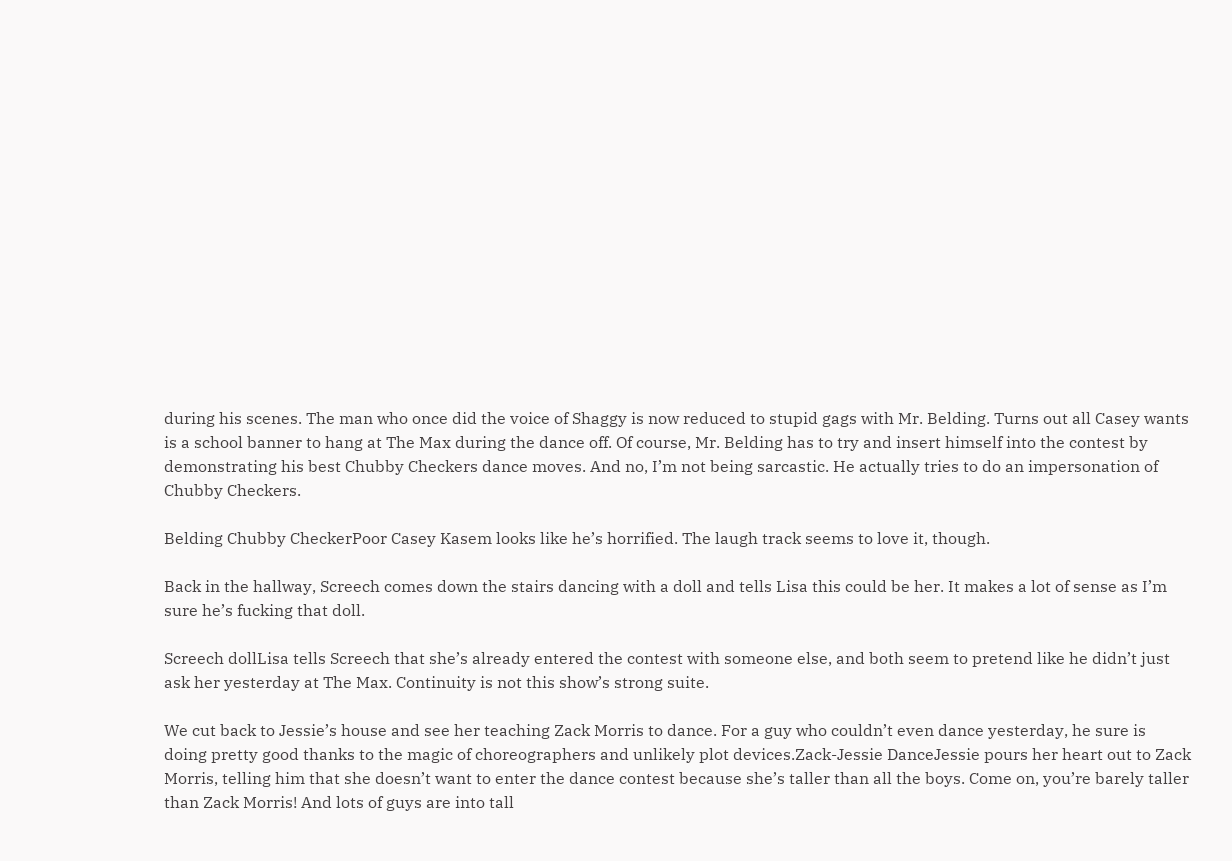during his scenes. The man who once did the voice of Shaggy is now reduced to stupid gags with Mr. Belding. Turns out all Casey wants is a school banner to hang at The Max during the dance off. Of course, Mr. Belding has to try and insert himself into the contest by demonstrating his best Chubby Checkers dance moves. And no, I’m not being sarcastic. He actually tries to do an impersonation of Chubby Checkers.

Belding Chubby CheckerPoor Casey Kasem looks like he’s horrified. The laugh track seems to love it, though.

Back in the hallway, Screech comes down the stairs dancing with a doll and tells Lisa this could be her. It makes a lot of sense as I’m sure he’s fucking that doll.

Screech dollLisa tells Screech that she’s already entered the contest with someone else, and both seem to pretend like he didn’t just ask her yesterday at The Max. Continuity is not this show’s strong suite.

We cut back to Jessie’s house and see her teaching Zack Morris to dance. For a guy who couldn’t even dance yesterday, he sure is doing pretty good thanks to the magic of choreographers and unlikely plot devices.Zack-Jessie DanceJessie pours her heart out to Zack Morris, telling him that she doesn’t want to enter the dance contest because she’s taller than all the boys. Come on, you’re barely taller than Zack Morris! And lots of guys are into tall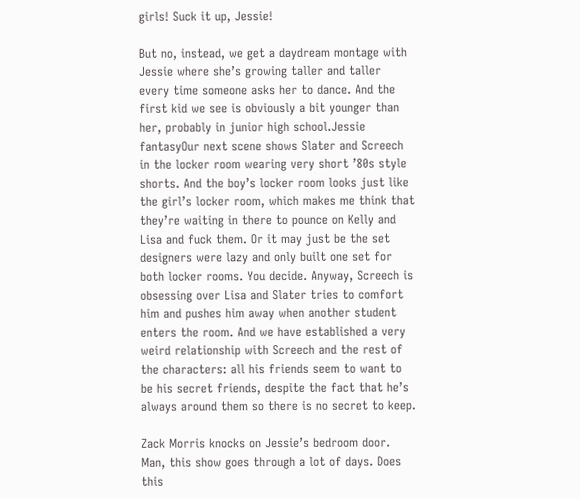girls! Suck it up, Jessie!

But no, instead, we get a daydream montage with Jessie where she’s growing taller and taller every time someone asks her to dance. And the first kid we see is obviously a bit younger than her, probably in junior high school.Jessie fantasyOur next scene shows Slater and Screech in the locker room wearing very short ’80s style shorts. And the boy’s locker room looks just like the girl’s locker room, which makes me think that they’re waiting in there to pounce on Kelly and Lisa and fuck them. Or it may just be the set designers were lazy and only built one set for both locker rooms. You decide. Anyway, Screech is obsessing over Lisa and Slater tries to comfort him and pushes him away when another student enters the room. And we have established a very weird relationship with Screech and the rest of the characters: all his friends seem to want to be his secret friends, despite the fact that he’s always around them so there is no secret to keep.

Zack Morris knocks on Jessie’s bedroom door. Man, this show goes through a lot of days. Does this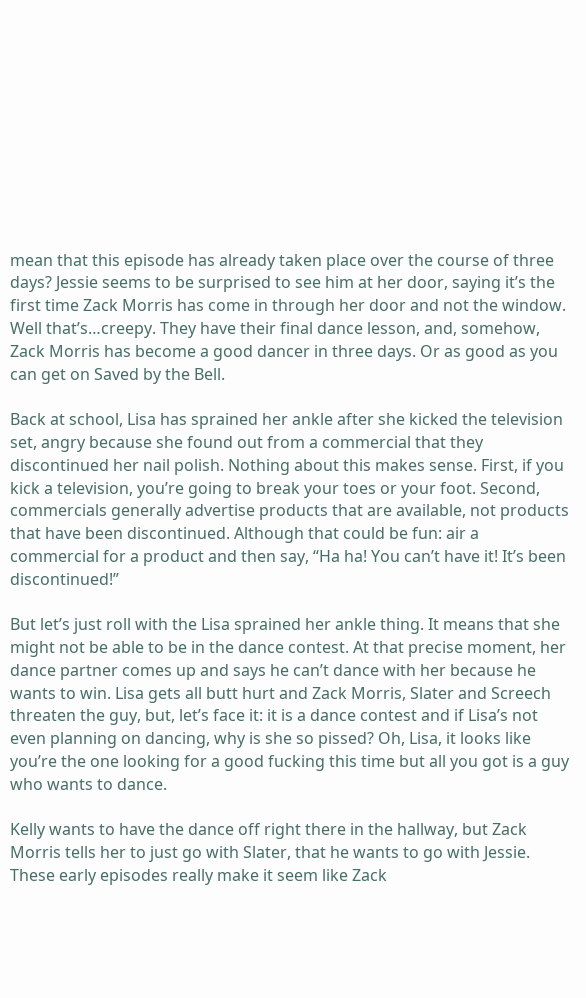mean that this episode has already taken place over the course of three days? Jessie seems to be surprised to see him at her door, saying it’s the first time Zack Morris has come in through her door and not the window. Well that’s…creepy. They have their final dance lesson, and, somehow, Zack Morris has become a good dancer in three days. Or as good as you can get on Saved by the Bell.

Back at school, Lisa has sprained her ankle after she kicked the television set, angry because she found out from a commercial that they discontinued her nail polish. Nothing about this makes sense. First, if you kick a television, you’re going to break your toes or your foot. Second, commercials generally advertise products that are available, not products that have been discontinued. Although that could be fun: air a commercial for a product and then say, “Ha ha! You can’t have it! It’s been discontinued!”

But let’s just roll with the Lisa sprained her ankle thing. It means that she might not be able to be in the dance contest. At that precise moment, her dance partner comes up and says he can’t dance with her because he wants to win. Lisa gets all butt hurt and Zack Morris, Slater and Screech threaten the guy, but, let’s face it: it is a dance contest and if Lisa’s not even planning on dancing, why is she so pissed? Oh, Lisa, it looks like you’re the one looking for a good fucking this time but all you got is a guy who wants to dance.

Kelly wants to have the dance off right there in the hallway, but Zack Morris tells her to just go with Slater, that he wants to go with Jessie. These early episodes really make it seem like Zack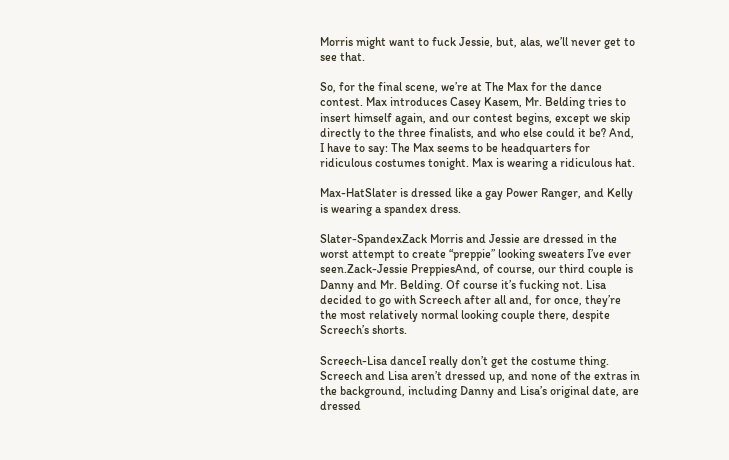Morris might want to fuck Jessie, but, alas, we’ll never get to see that.

So, for the final scene, we’re at The Max for the dance contest. Max introduces Casey Kasem, Mr. Belding tries to insert himself again, and our contest begins, except we skip directly to the three finalists, and who else could it be? And, I have to say: The Max seems to be headquarters for ridiculous costumes tonight. Max is wearing a ridiculous hat.

Max-HatSlater is dressed like a gay Power Ranger, and Kelly is wearing a spandex dress.

Slater-SpandexZack Morris and Jessie are dressed in the worst attempt to create “preppie” looking sweaters I’ve ever seen.Zack-Jessie PreppiesAnd, of course, our third couple is Danny and Mr. Belding. Of course it’s fucking not. Lisa decided to go with Screech after all and, for once, they’re the most relatively normal looking couple there, despite Screech’s shorts.

Screech-Lisa danceI really don’t get the costume thing. Screech and Lisa aren’t dressed up, and none of the extras in the background, including Danny and Lisa’s original date, are dressed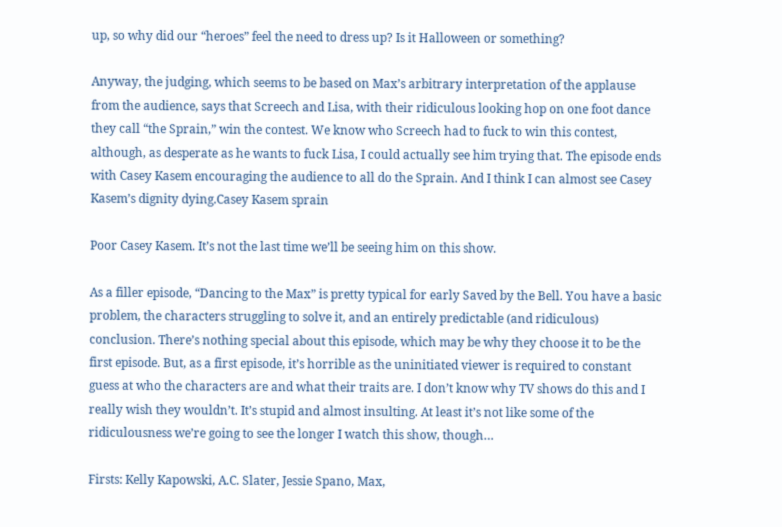up, so why did our “heroes” feel the need to dress up? Is it Halloween or something?

Anyway, the judging, which seems to be based on Max’s arbitrary interpretation of the applause from the audience, says that Screech and Lisa, with their ridiculous looking hop on one foot dance they call “the Sprain,” win the contest. We know who Screech had to fuck to win this contest, although, as desperate as he wants to fuck Lisa, I could actually see him trying that. The episode ends with Casey Kasem encouraging the audience to all do the Sprain. And I think I can almost see Casey Kasem’s dignity dying.Casey Kasem sprain

Poor Casey Kasem. It’s not the last time we’ll be seeing him on this show.

As a filler episode, “Dancing to the Max” is pretty typical for early Saved by the Bell. You have a basic problem, the characters struggling to solve it, and an entirely predictable (and ridiculous) conclusion. There’s nothing special about this episode, which may be why they choose it to be the first episode. But, as a first episode, it’s horrible as the uninitiated viewer is required to constant guess at who the characters are and what their traits are. I don’t know why TV shows do this and I really wish they wouldn’t. It’s stupid and almost insulting. At least it’s not like some of the ridiculousness we’re going to see the longer I watch this show, though…

Firsts: Kelly Kapowski, A.C. Slater, Jessie Spano, Max,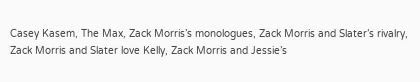Casey Kasem, The Max, Zack Morris’s monologues, Zack Morris and Slater’s rivalry, Zack Morris and Slater love Kelly, Zack Morris and Jessie’s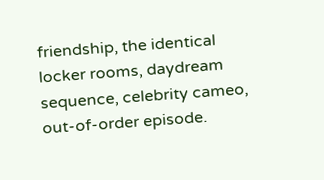friendship, the identical locker rooms, daydream sequence, celebrity cameo, out-of-order episode.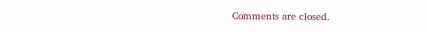Comments are closed.